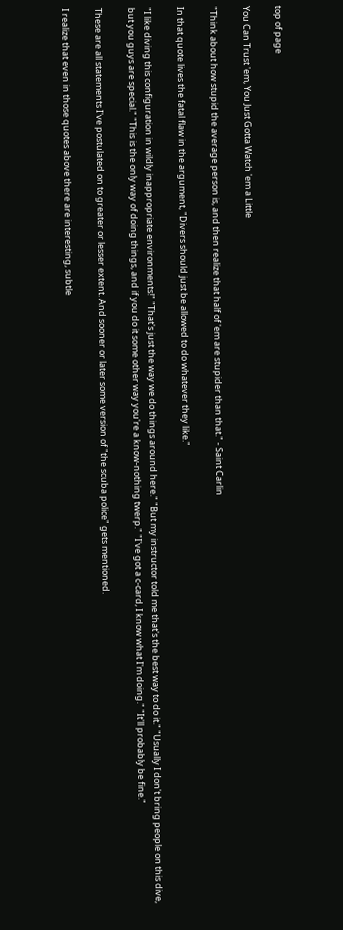top of page

You Can Trust 'em, You Just Gotta Watch 'em a Little

"Think about how stupid the average person is, and then realize that half of 'em are stupider than that." - Saint Carlin

In that quote lives the fatal flaw in the argument, "Divers should just be allowed to do whatever they like."

"I like diving this configuration in wildly inappropriate environments!" "That's just the way we do things around here." "But my instructor told me that's the best way to do it." "Usually I don't bring people on this dive, but you guys are special." "This is the only way of doing things, and if you do it some other way you're a know-nothing twerp." "I've got a c-card, I know what I'm doing." "It'll probably be fine."

These are all statements I've postulated on to greater or lesser extent. And sooner or later some version of "the scuba police" gets mentioned.

I realize that even in those quotes above there are interesting, subtle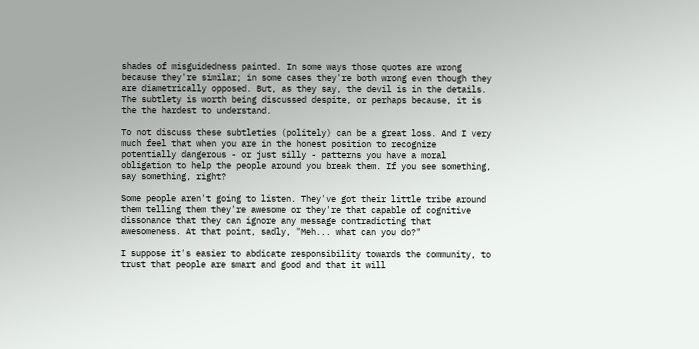shades of misguidedness painted. In some ways those quotes are wrong because they're similar; in some cases they're both wrong even though they are diametrically opposed. But, as they say, the devil is in the details. The subtlety is worth being discussed despite, or perhaps because, it is the the hardest to understand.

To not discuss these subtleties (politely) can be a great loss. And I very much feel that when you are in the honest position to recognize potentially dangerous - or just silly - patterns you have a moral obligation to help the people around you break them. If you see something, say something, right?

Some people aren't going to listen. They've got their little tribe around them telling them they're awesome or they're that capable of cognitive dissonance that they can ignore any message contradicting that awesomeness. At that point, sadly, "Meh... what can you do?"

I suppose it's easier to abdicate responsibility towards the community, to trust that people are smart and good and that it will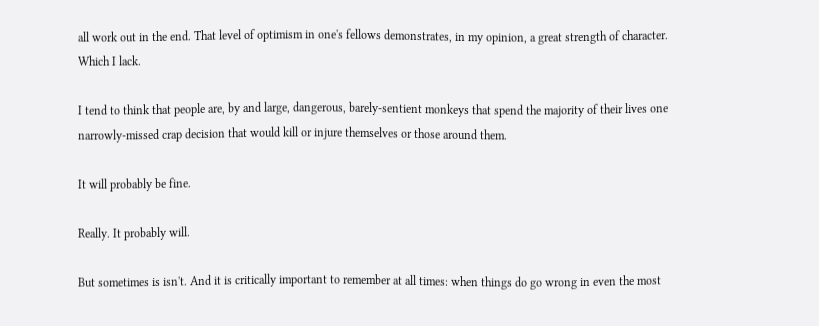all work out in the end. That level of optimism in one's fellows demonstrates, in my opinion, a great strength of character. Which I lack.

I tend to think that people are, by and large, dangerous, barely-sentient monkeys that spend the majority of their lives one narrowly-missed crap decision that would kill or injure themselves or those around them.

It will probably be fine.

Really. It probably will.

But sometimes is isn't. And it is critically important to remember at all times: when things do go wrong in even the most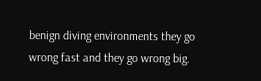benign diving environments they go wrong fast and they go wrong big.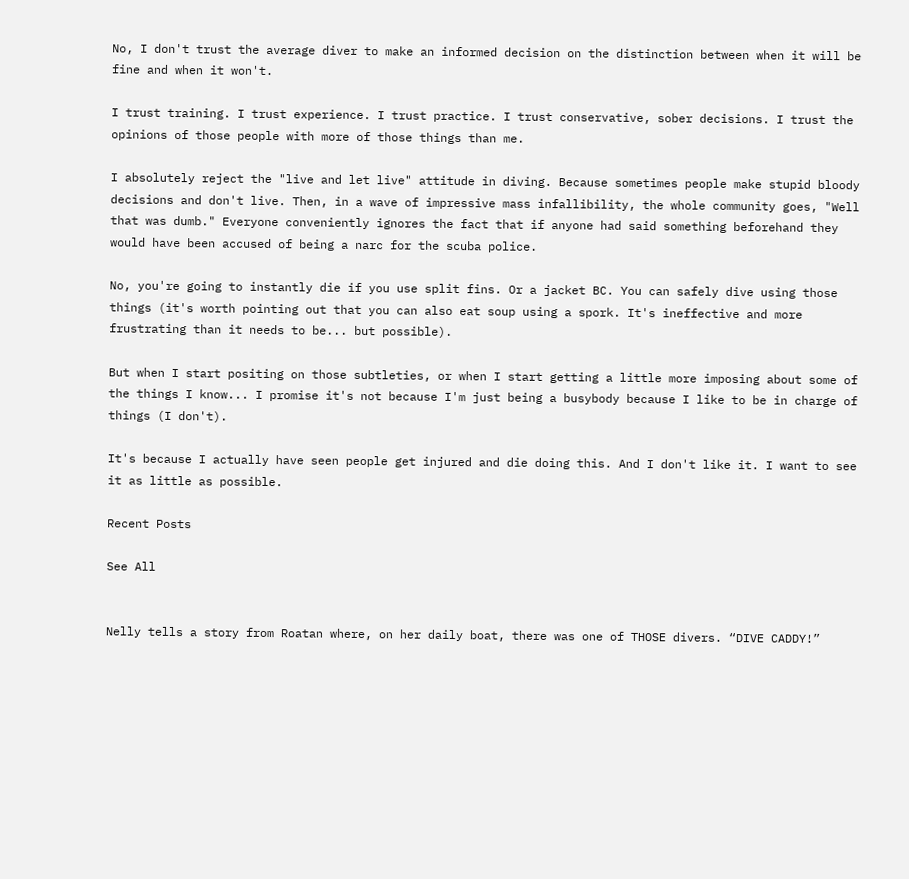No, I don't trust the average diver to make an informed decision on the distinction between when it will be fine and when it won't.

I trust training. I trust experience. I trust practice. I trust conservative, sober decisions. I trust the opinions of those people with more of those things than me.

I absolutely reject the "live and let live" attitude in diving. Because sometimes people make stupid bloody decisions and don't live. Then, in a wave of impressive mass infallibility, the whole community goes, "Well that was dumb." Everyone conveniently ignores the fact that if anyone had said something beforehand they would have been accused of being a narc for the scuba police.

No, you're going to instantly die if you use split fins. Or a jacket BC. You can safely dive using those things (it's worth pointing out that you can also eat soup using a spork. It's ineffective and more frustrating than it needs to be... but possible).

But when I start positing on those subtleties, or when I start getting a little more imposing about some of the things I know... I promise it's not because I'm just being a busybody because I like to be in charge of things (I don't).

It's because I actually have seen people get injured and die doing this. And I don't like it. I want to see it as little as possible.

Recent Posts

See All


Nelly tells a story from Roatan where, on her daily boat, there was one of THOSE divers. “DIVE CADDY!”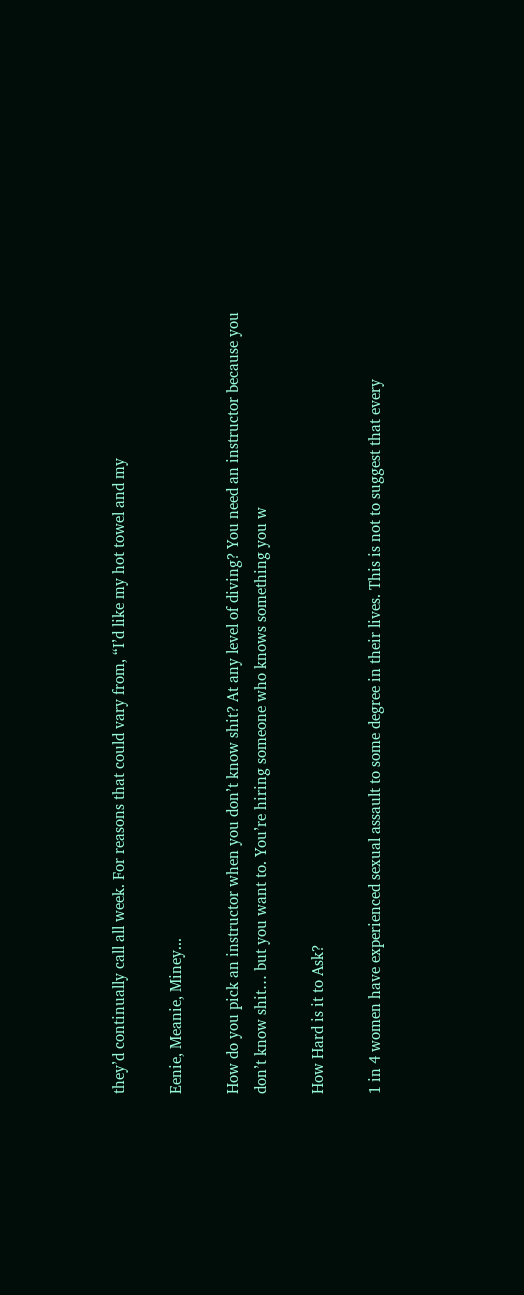they’d continually call all week. For reasons that could vary from, “I’d like my hot towel and my

Eenie, Meanie, Miney...

How do you pick an instructor when you don’t know shit? At any level of diving? You need an instructor because you don’t know shit… but you want to. You’re hiring someone who knows something you w

How Hard is it to Ask?

1 in 4 women have experienced sexual assault to some degree in their lives. This is not to suggest that every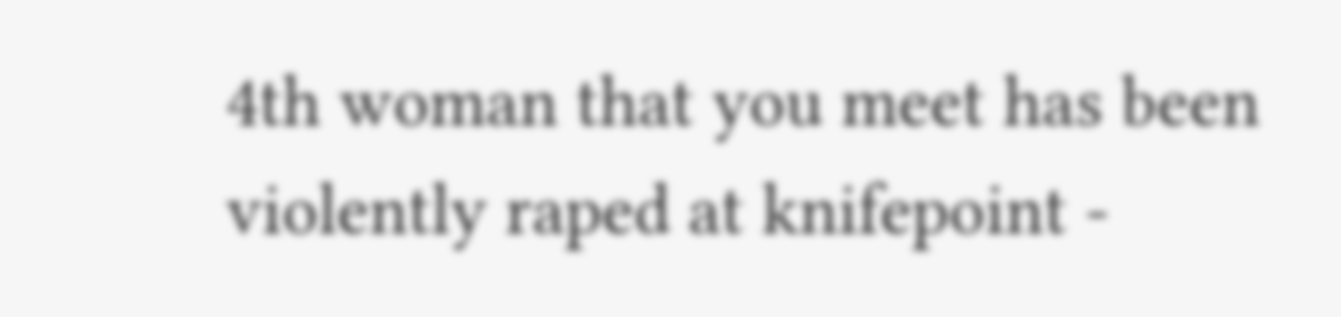4th woman that you meet has been violently raped at knifepoint -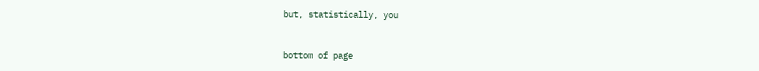but, statistically, you


bottom of page